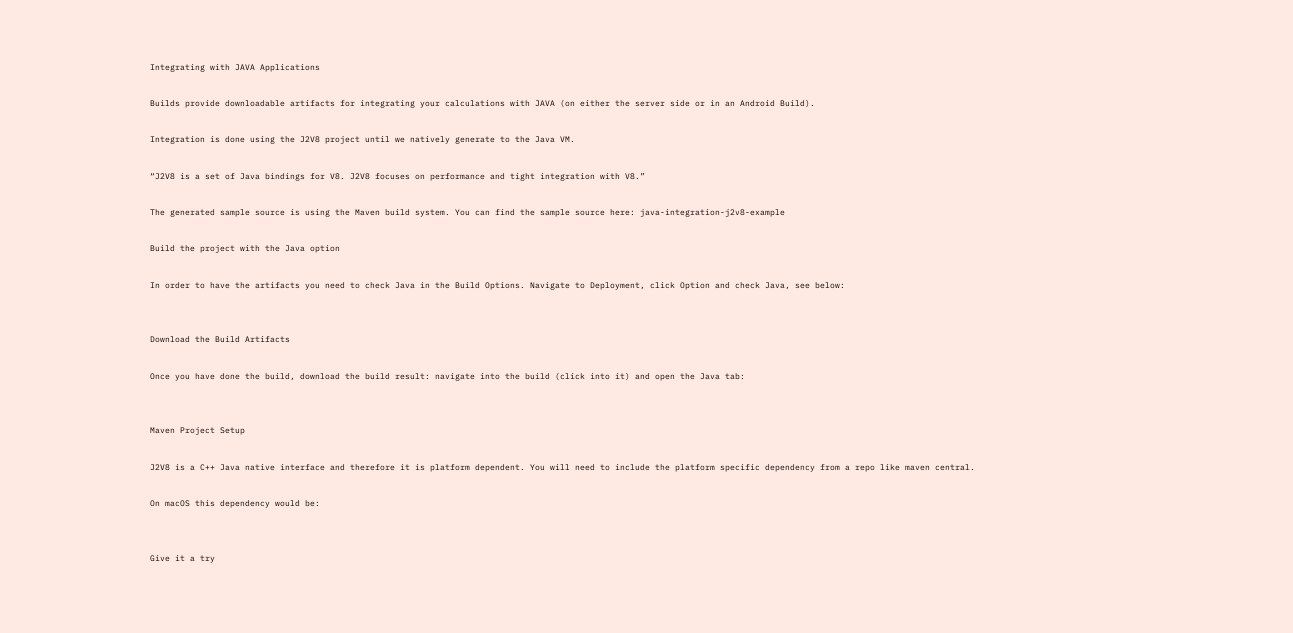Integrating with JAVA Applications

Builds provide downloadable artifacts for integrating your calculations with JAVA (on either the server side or in an Android Build).

Integration is done using the J2V8 project until we natively generate to the Java VM.

“J2V8 is a set of Java bindings for V8. J2V8 focuses on performance and tight integration with V8.”

The generated sample source is using the Maven build system. You can find the sample source here: java-integration-j2v8-example

Build the project with the Java option

In order to have the artifacts you need to check Java in the Build Options. Navigate to Deployment, click Option and check Java, see below:


Download the Build Artifacts

Once you have done the build, download the build result: navigate into the build (click into it) and open the Java tab:


Maven Project Setup

J2V8 is a C++ Java native interface and therefore it is platform dependent. You will need to include the platform specific dependency from a repo like maven central.

On macOS this dependency would be:


Give it a try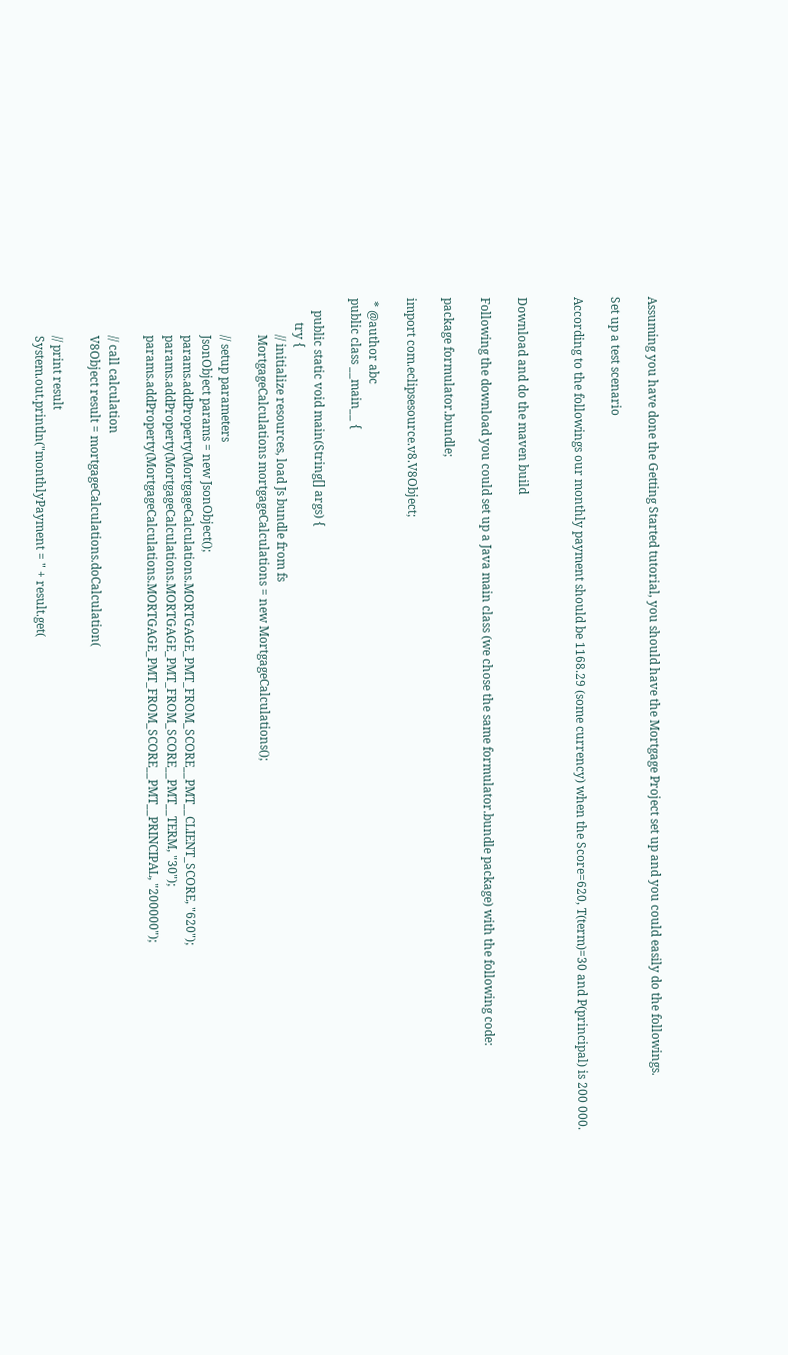Assuming you have done the Getting Started tutorial, you should have the Mortgage Project set up and you could easily do the followings.

Set up a test scenario

According to the followings our monthly payment should be 1168.29 (some currency) when the Score=620, T(term)=30 and P(principal) is 200 000.


Download and do the maven build

Following the download you could set up a Java main class (we chose the same formulator.bundle package) with the following code:

package formulator.bundle;

import com.eclipsesource.v8.V8Object;

 * @author abc
public class __main__ {

    public static void main(String[] args) {
        try {
            // initialize resources, load Js bundle from fs
            MortgageCalculations mortgageCalculations = new MortgageCalculations();

            // setup parameters
            JsonObject params = new JsonObject();
            params.addProperty(MortgageCalculations.MORTGAGE_PMT_FROM_SCORE__PMT__CLIENT_SCORE, "620");
            params.addProperty(MortgageCalculations.MORTGAGE_PMT_FROM_SCORE__PMT__TERM, "30");
            params.addProperty(MortgageCalculations.MORTGAGE_PMT_FROM_SCORE__PMT__PRINCIPAL, "200000");

            // call calculation
            V8Object result = mortgageCalculations.doCalculation(

            // print result
            System.out.println("monthlyPayment = " + result.get(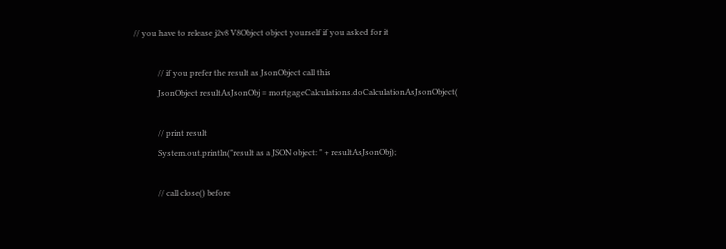// you have to release j2v8 V8Object object yourself if you asked for it

            // if you prefer the result as JsonObject call this
            JsonObject resultAsJsonObj = mortgageCalculations.doCalculationAsJsonObject(

            // print result
            System.out.println("result as a JSON object: " + resultAsJsonObj);

            // call close() before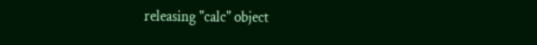releasing "calc" object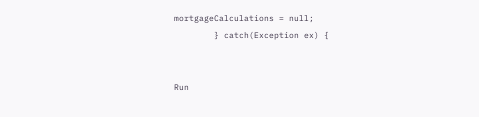mortgageCalculations = null;
        } catch(Exception ex) {


Run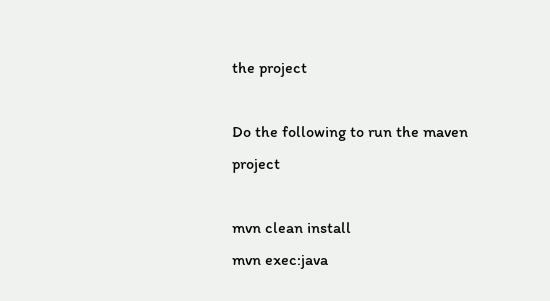the project

Do the following to run the maven project

mvn clean install
mvn exec:java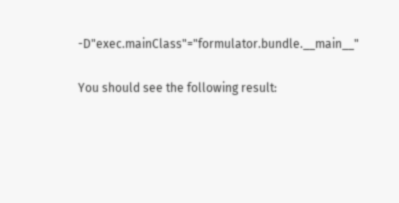-D"exec.mainClass"="formulator.bundle.__main__"

You should see the following result: